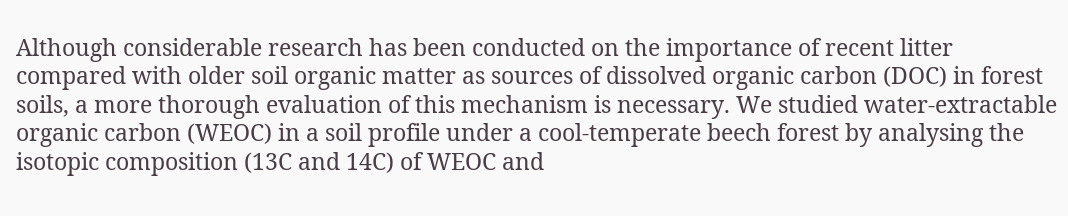Although considerable research has been conducted on the importance of recent litter compared with older soil organic matter as sources of dissolved organic carbon (DOC) in forest soils, a more thorough evaluation of this mechanism is necessary. We studied water-extractable organic carbon (WEOC) in a soil profile under a cool-temperate beech forest by analysing the isotopic composition (13C and 14C) of WEOC and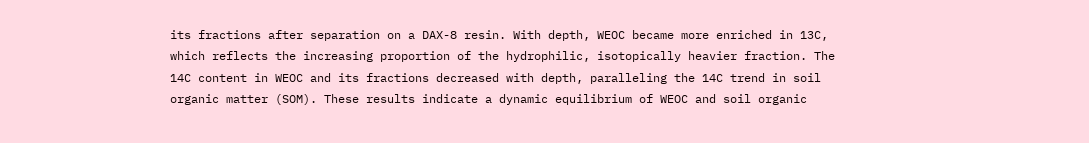its fractions after separation on a DAX-8 resin. With depth, WEOC became more enriched in 13C, which reflects the increasing proportion of the hydrophilic, isotopically heavier fraction. The 14C content in WEOC and its fractions decreased with depth, paralleling the 14C trend in soil organic matter (SOM). These results indicate a dynamic equilibrium of WEOC and soil organic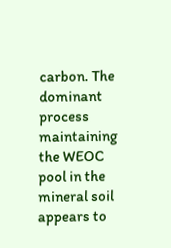carbon. The dominant process maintaining the WEOC pool in the mineral soil appears to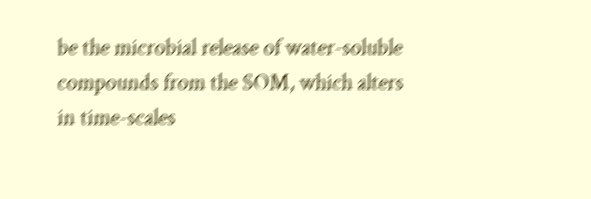be the microbial release of water-soluble compounds from the SOM, which alters in time-scales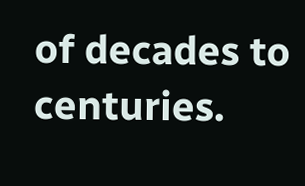of decades to centuries.